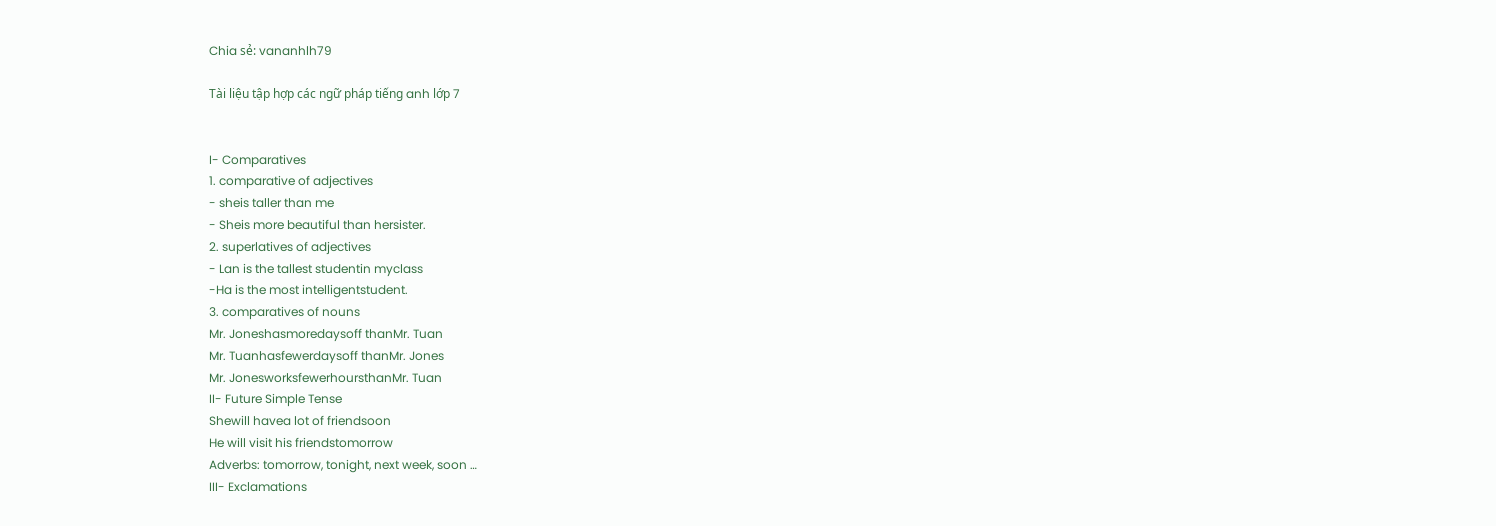Chia sẻ: vananhlh79

Tài liệu tập hợp các ngữ pháp tiếng anh lớp 7


I- Comparatives
1. comparative of adjectives
- sheis taller than me
- Sheis more beautiful than hersister.
2. superlatives of adjectives
- Lan is the tallest studentin myclass
-Ha is the most intelligentstudent.
3. comparatives of nouns
Mr. Joneshasmoredaysoff thanMr. Tuan
Mr. Tuanhasfewerdaysoff thanMr. Jones
Mr. JonesworksfewerhoursthanMr. Tuan
II- Future Simple Tense
Shewill havea lot of friendsoon
He will visit his friendstomorrow
Adverbs: tomorrow, tonight, next week, soon …
III- Exclamations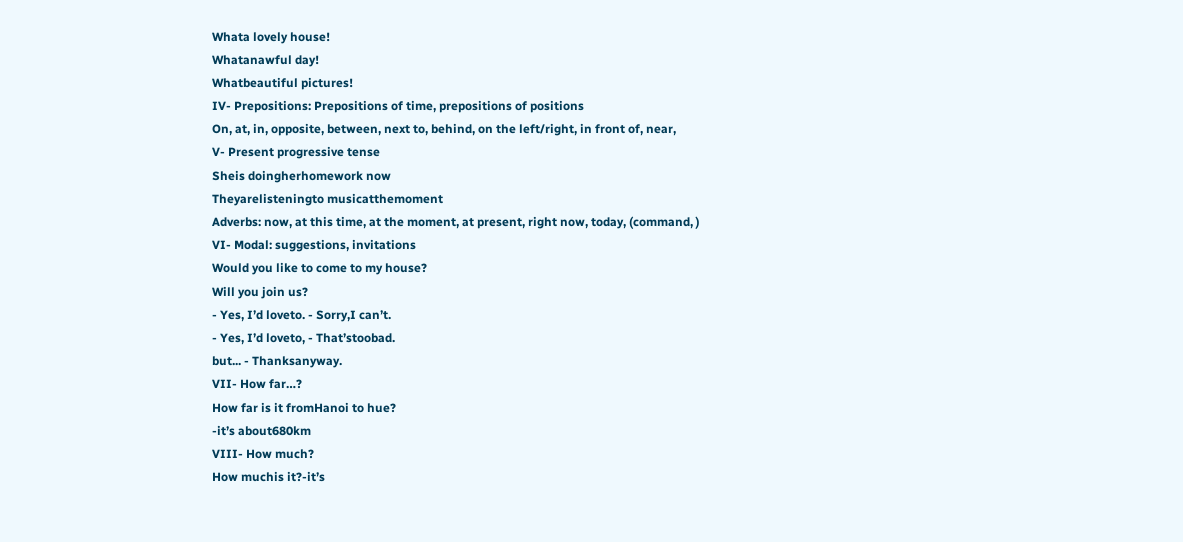Whata lovely house!
Whatanawful day!
Whatbeautiful pictures!
IV- Prepositions: Prepositions of time, prepositions of positions
On, at, in, opposite, between, next to, behind, on the left/right, in front of, near,
V- Present progressive tense
Sheis doingherhomework now
Theyarelisteningto musicatthemoment
Adverbs: now, at this time, at the moment, at present, right now, today, (command, )
VI- Modal: suggestions, invitations
Would you like to come to my house?
Will you join us?
- Yes, I’d loveto. - Sorry,I can’t.
- Yes, I’d loveto, - That’stoobad.
but... - Thanksanyway.
VII- How far…?
How far is it fromHanoi to hue?
-it’s about680km
VIII- How much?
How muchis it?-it’s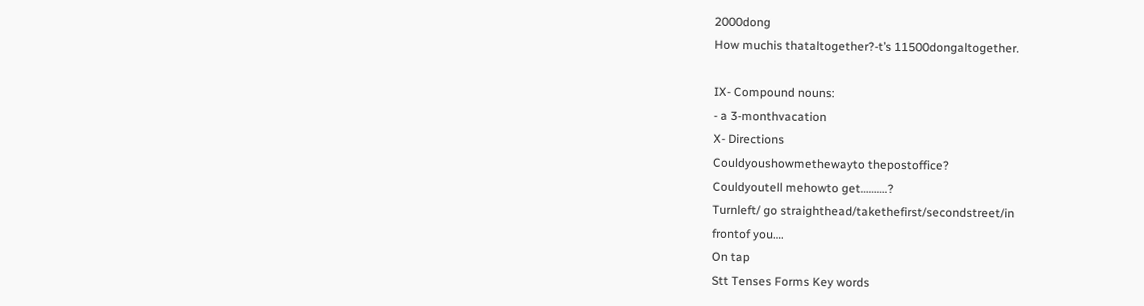2000dong
How muchis thataltogether?-t’s 11500dongaltogether.

IX- Compound nouns:
- a 3-monthvacation
X- Directions
Couldyoushowmethewayto thepostoffice?
Couldyoutell mehowto get……….?
Turnleft/ go straighthead/takethefirst/secondstreet/in
frontof you….
On tap
Stt Tenses Forms Key words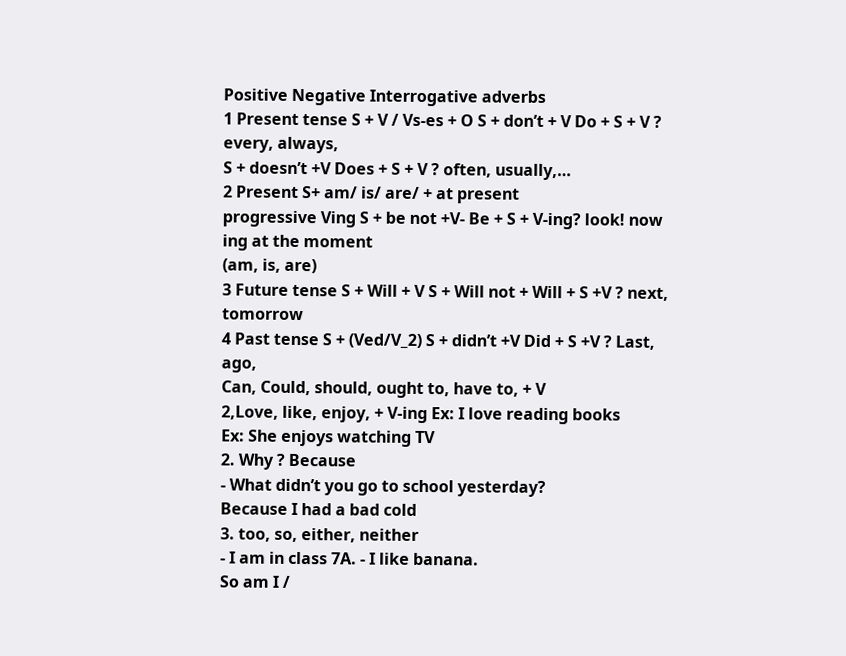Positive Negative Interrogative adverbs
1 Present tense S + V / Vs-es + O S + don’t + V Do + S + V ? every, always,
S + doesn’t +V Does + S + V ? often, usually,…
2 Present S+ am/ is/ are/ + at present
progressive Ving S + be not +V- Be + S + V-ing? look! now
ing at the moment
(am, is, are)
3 Future tense S + Will + V S + Will not + Will + S +V ? next, tomorrow
4 Past tense S + (Ved/V_2) S + didn’t +V Did + S +V ? Last, ago,
Can, Could, should, ought to, have to, + V
2,Love, like, enjoy, + V-ing Ex: I love reading books
Ex: She enjoys watching TV
2. Why ? Because
- What didn’t you go to school yesterday?
Because I had a bad cold
3. too, so, either, neither
- I am in class 7A. - I like banana.
So am I /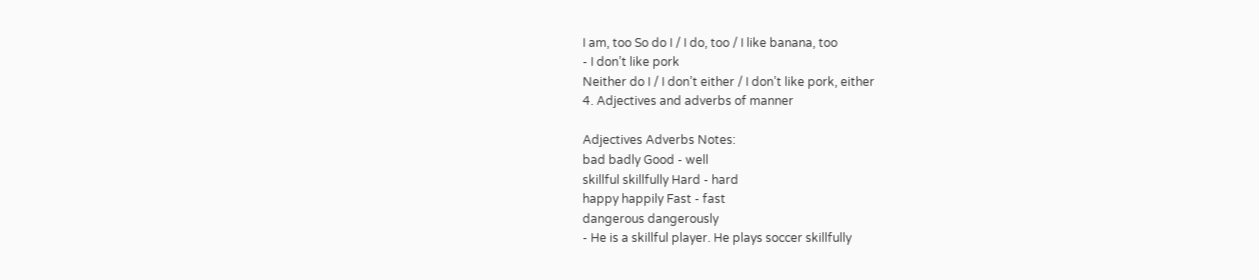I am, too So do I / I do, too / I like banana, too
- I don’t like pork
Neither do I / I don’t either / I don’t like pork, either
4. Adjectives and adverbs of manner

Adjectives Adverbs Notes:
bad badly Good - well
skillful skillfully Hard - hard
happy happily Fast - fast
dangerous dangerously
- He is a skillful player. He plays soccer skillfully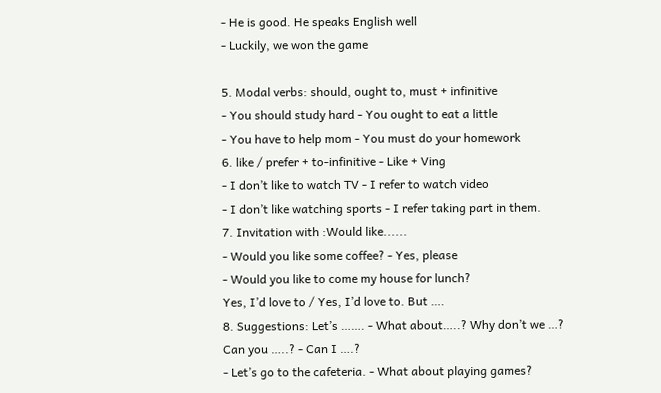- He is good. He speaks English well
- Luckily, we won the game

5. Modal verbs: should, ought to, must + infinitive
- You should study hard - You ought to eat a little
- You have to help mom - You must do your homework
6. like / prefer + to-infinitive - Like + Ving
- I don’t like to watch TV - I refer to watch video
- I don’t like watching sports - I refer taking part in them.
7. Invitation with :Would like......
- Would you like some coffee? - Yes, please
- Would you like to come my house for lunch?
Yes, I’d love to / Yes, I’d love to. But ….
8. Suggestions: Let’s ……. - What about…..? Why don’t we …?
Can you …..? - Can I ….?
- Let’s go to the cafeteria. - What about playing games?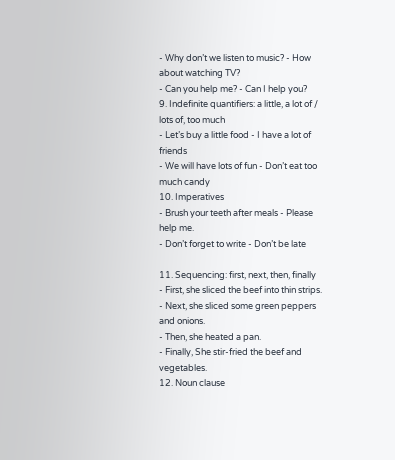- Why don’t we listen to music? - How about watching TV?
- Can you help me? - Can I help you?
9. Indefinite quantifiers: a little, a lot of / lots of, too much
- Let’s buy a little food - I have a lot of friends
- We will have lots of fun - Don’t eat too much candy
10. Imperatives
- Brush your teeth after meals - Please help me.
- Don’t forget to write - Don’t be late

11. Sequencing: first, next, then, finally
- First, she sliced the beef into thin strips.
- Next, she sliced some green peppers and onions.
- Then, she heated a pan.
- Finally, She stir-fried the beef and vegetables.
12. Noun clause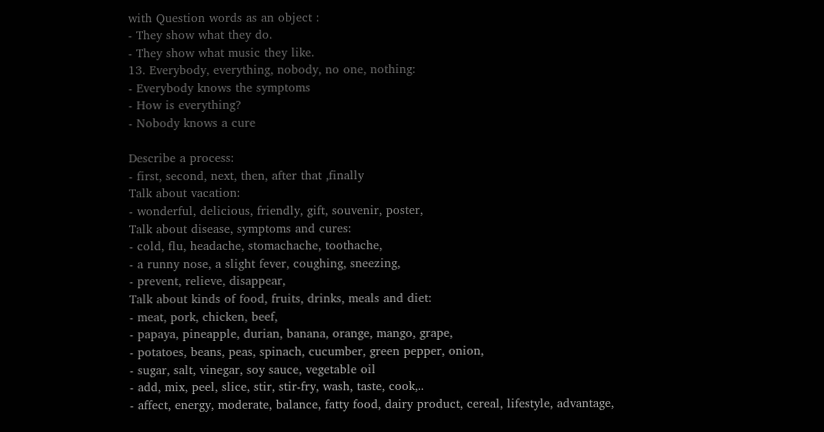with Question words as an object :
- They show what they do.
- They show what music they like.
13. Everybody, everything, nobody, no one, nothing:
- Everybody knows the symptoms
- How is everything?
- Nobody knows a cure

Describe a process:
- first, second, next, then, after that ,finally
Talk about vacation:
- wonderful, delicious, friendly, gift, souvenir, poster,
Talk about disease, symptoms and cures:
- cold, flu, headache, stomachache, toothache,
- a runny nose, a slight fever, coughing, sneezing,
- prevent, relieve, disappear,
Talk about kinds of food, fruits, drinks, meals and diet:
- meat, pork, chicken, beef,
- papaya, pineapple, durian, banana, orange, mango, grape,
- potatoes, beans, peas, spinach, cucumber, green pepper, onion,
- sugar, salt, vinegar, soy sauce, vegetable oil
- add, mix, peel, slice, stir, stir-fry, wash, taste, cook,..
- affect, energy, moderate, balance, fatty food, dairy product, cereal, lifestyle, advantage,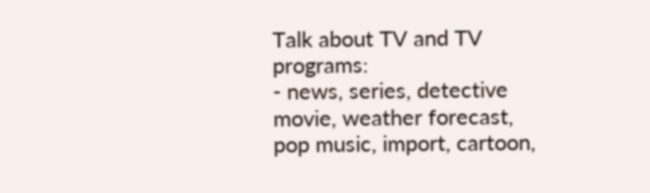Talk about TV and TV programs:
- news, series, detective movie, weather forecast, pop music, import, cartoon,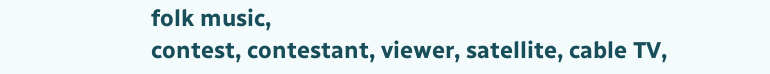folk music,
contest, contestant, viewer, satellite, cable TV,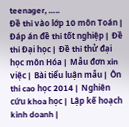teenager, …..
Đề thi vào lớp 10 môn Toán |  Đáp án đề thi tốt nghiệp |  Đề thi Đại học |  Đề thi thử đại học môn Hóa |  Mẫu đơn xin việc |  Bài tiểu luận mẫu |  Ôn thi cao học 2014 |  Nghiên cứu khoa học |  Lập kế hoạch kinh doanh |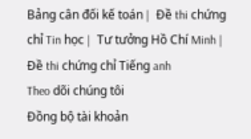Bảng cân đối kế toán |  Đề thi chứng chỉ Tin học |  Tư tưởng Hồ Chí Minh |  Đề thi chứng chỉ Tiếng anh
Theo dõi chúng tôi
Đồng bộ tài khoản